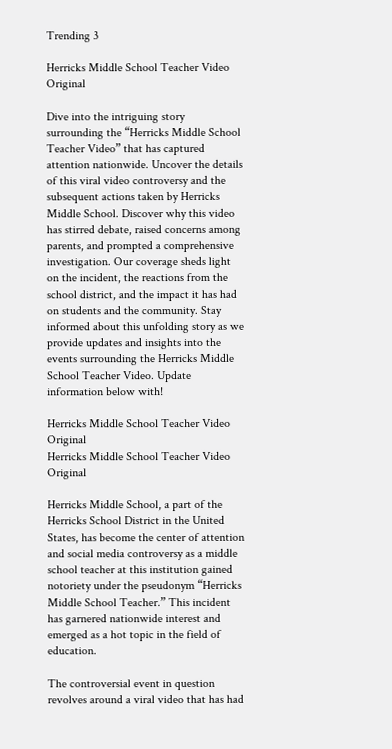Trending 3

Herricks Middle School Teacher Video Original

Dive into the intriguing story surrounding the “Herricks Middle School Teacher Video” that has captured attention nationwide. Uncover the details of this viral video controversy and the subsequent actions taken by Herricks Middle School. Discover why this video has stirred debate, raised concerns among parents, and prompted a comprehensive investigation. Our coverage sheds light on the incident, the reactions from the school district, and the impact it has had on students and the community. Stay informed about this unfolding story as we provide updates and insights into the events surrounding the Herricks Middle School Teacher Video. Update information below with!

Herricks Middle School Teacher Video Original
Herricks Middle School Teacher Video Original

Herricks Middle School, a part of the Herricks School District in the United States, has become the center of attention and social media controversy as a middle school teacher at this institution gained notoriety under the pseudonym “Herricks Middle School Teacher.” This incident has garnered nationwide interest and emerged as a hot topic in the field of education.

The controversial event in question revolves around a viral video that has had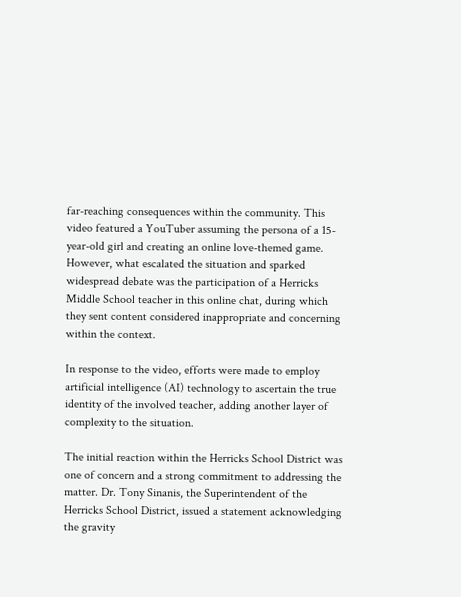far-reaching consequences within the community. This video featured a YouTuber assuming the persona of a 15-year-old girl and creating an online love-themed game. However, what escalated the situation and sparked widespread debate was the participation of a Herricks Middle School teacher in this online chat, during which they sent content considered inappropriate and concerning within the context.

In response to the video, efforts were made to employ artificial intelligence (AI) technology to ascertain the true identity of the involved teacher, adding another layer of complexity to the situation.

The initial reaction within the Herricks School District was one of concern and a strong commitment to addressing the matter. Dr. Tony Sinanis, the Superintendent of the Herricks School District, issued a statement acknowledging the gravity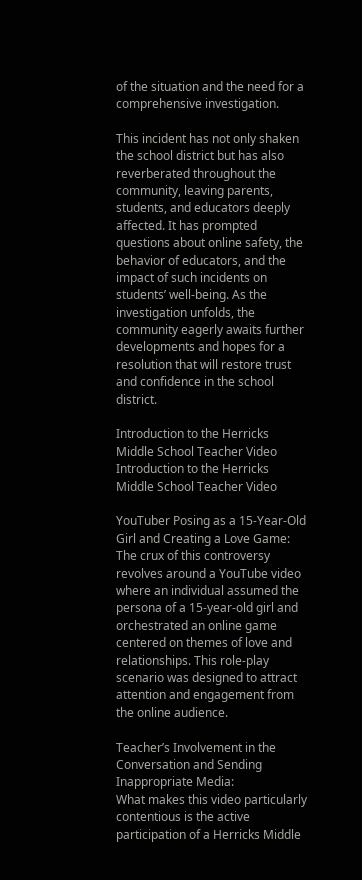of the situation and the need for a comprehensive investigation.

This incident has not only shaken the school district but has also reverberated throughout the community, leaving parents, students, and educators deeply affected. It has prompted questions about online safety, the behavior of educators, and the impact of such incidents on students’ well-being. As the investigation unfolds, the community eagerly awaits further developments and hopes for a resolution that will restore trust and confidence in the school district.

Introduction to the Herricks Middle School Teacher Video
Introduction to the Herricks Middle School Teacher Video

YouTuber Posing as a 15-Year-Old Girl and Creating a Love Game:
The crux of this controversy revolves around a YouTube video where an individual assumed the persona of a 15-year-old girl and orchestrated an online game centered on themes of love and relationships. This role-play scenario was designed to attract attention and engagement from the online audience.

Teacher’s Involvement in the Conversation and Sending Inappropriate Media:
What makes this video particularly contentious is the active participation of a Herricks Middle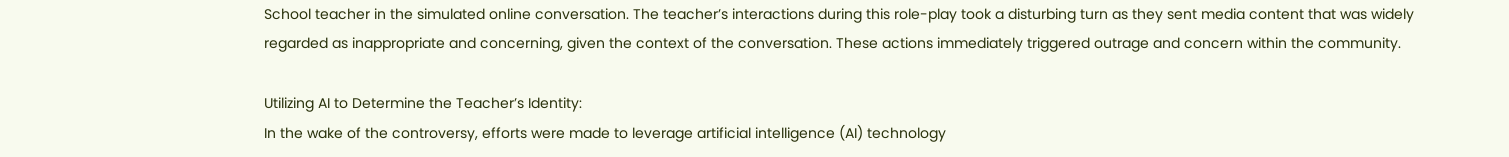School teacher in the simulated online conversation. The teacher’s interactions during this role-play took a disturbing turn as they sent media content that was widely regarded as inappropriate and concerning, given the context of the conversation. These actions immediately triggered outrage and concern within the community.

Utilizing AI to Determine the Teacher’s Identity:
In the wake of the controversy, efforts were made to leverage artificial intelligence (AI) technology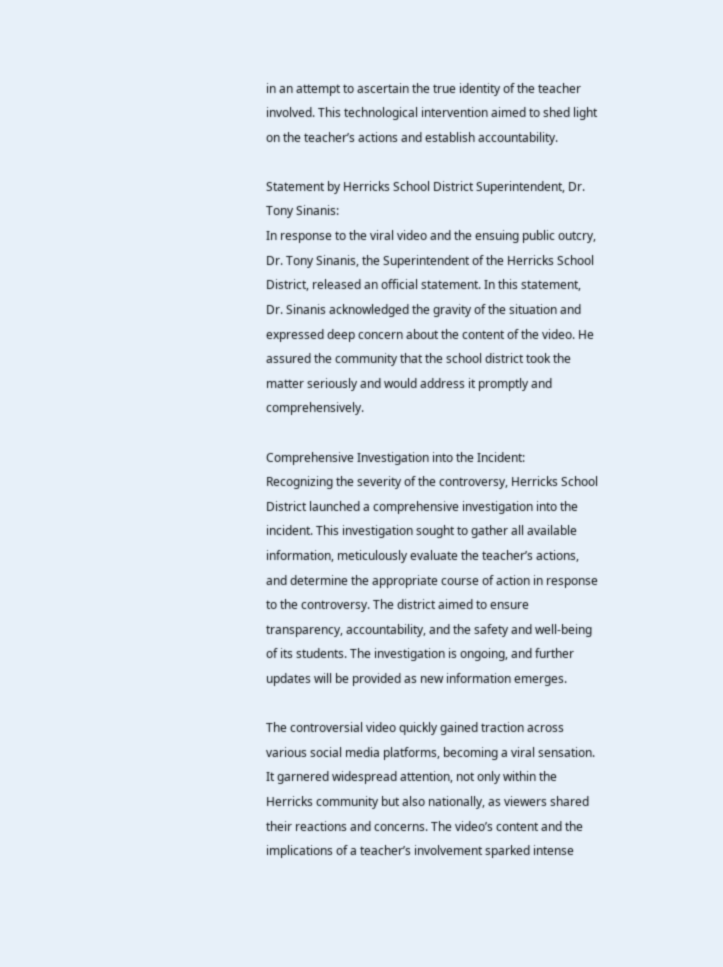in an attempt to ascertain the true identity of the teacher involved. This technological intervention aimed to shed light on the teacher’s actions and establish accountability.

Statement by Herricks School District Superintendent, Dr. Tony Sinanis:
In response to the viral video and the ensuing public outcry, Dr. Tony Sinanis, the Superintendent of the Herricks School District, released an official statement. In this statement, Dr. Sinanis acknowledged the gravity of the situation and expressed deep concern about the content of the video. He assured the community that the school district took the matter seriously and would address it promptly and comprehensively.

Comprehensive Investigation into the Incident:
Recognizing the severity of the controversy, Herricks School District launched a comprehensive investigation into the incident. This investigation sought to gather all available information, meticulously evaluate the teacher’s actions, and determine the appropriate course of action in response to the controversy. The district aimed to ensure transparency, accountability, and the safety and well-being of its students. The investigation is ongoing, and further updates will be provided as new information emerges.

The controversial video quickly gained traction across various social media platforms, becoming a viral sensation. It garnered widespread attention, not only within the Herricks community but also nationally, as viewers shared their reactions and concerns. The video’s content and the implications of a teacher’s involvement sparked intense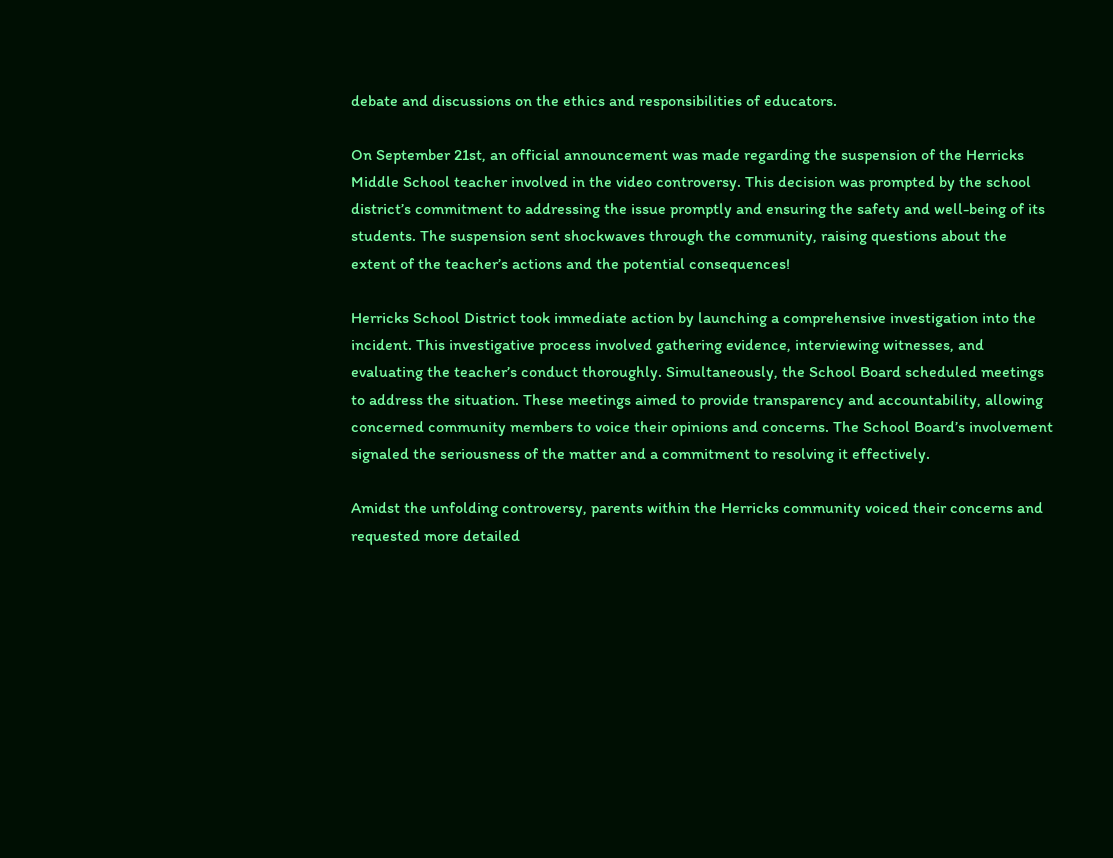debate and discussions on the ethics and responsibilities of educators.

On September 21st, an official announcement was made regarding the suspension of the Herricks Middle School teacher involved in the video controversy. This decision was prompted by the school district’s commitment to addressing the issue promptly and ensuring the safety and well-being of its students. The suspension sent shockwaves through the community, raising questions about the extent of the teacher’s actions and the potential consequences!

Herricks School District took immediate action by launching a comprehensive investigation into the incident. This investigative process involved gathering evidence, interviewing witnesses, and evaluating the teacher’s conduct thoroughly. Simultaneously, the School Board scheduled meetings to address the situation. These meetings aimed to provide transparency and accountability, allowing concerned community members to voice their opinions and concerns. The School Board’s involvement signaled the seriousness of the matter and a commitment to resolving it effectively.

Amidst the unfolding controversy, parents within the Herricks community voiced their concerns and requested more detailed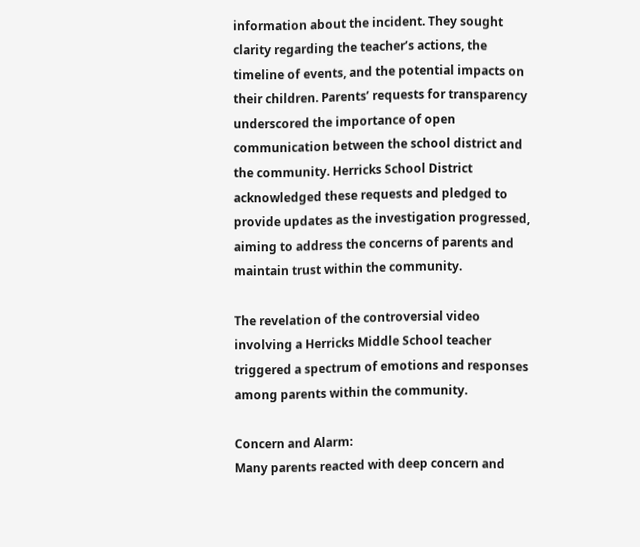information about the incident. They sought clarity regarding the teacher’s actions, the timeline of events, and the potential impacts on their children. Parents’ requests for transparency underscored the importance of open communication between the school district and the community. Herricks School District acknowledged these requests and pledged to provide updates as the investigation progressed, aiming to address the concerns of parents and maintain trust within the community.

The revelation of the controversial video involving a Herricks Middle School teacher triggered a spectrum of emotions and responses among parents within the community.

Concern and Alarm:
Many parents reacted with deep concern and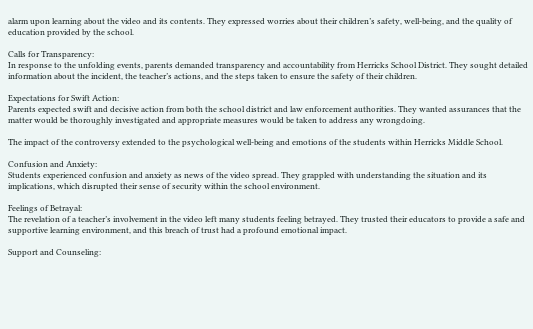alarm upon learning about the video and its contents. They expressed worries about their children’s safety, well-being, and the quality of education provided by the school.

Calls for Transparency:
In response to the unfolding events, parents demanded transparency and accountability from Herricks School District. They sought detailed information about the incident, the teacher’s actions, and the steps taken to ensure the safety of their children.

Expectations for Swift Action:
Parents expected swift and decisive action from both the school district and law enforcement authorities. They wanted assurances that the matter would be thoroughly investigated and appropriate measures would be taken to address any wrongdoing.

The impact of the controversy extended to the psychological well-being and emotions of the students within Herricks Middle School.

Confusion and Anxiety:
Students experienced confusion and anxiety as news of the video spread. They grappled with understanding the situation and its implications, which disrupted their sense of security within the school environment.

Feelings of Betrayal:
The revelation of a teacher’s involvement in the video left many students feeling betrayed. They trusted their educators to provide a safe and supportive learning environment, and this breach of trust had a profound emotional impact.

Support and Counseling: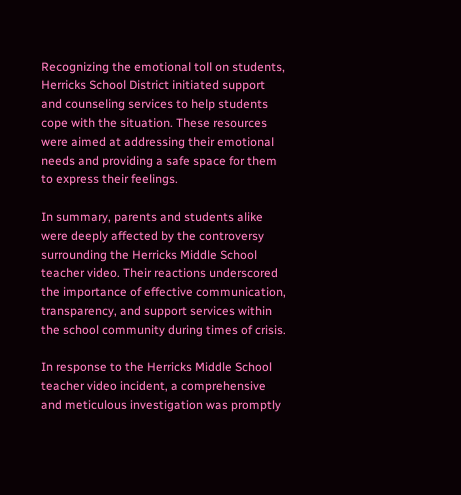Recognizing the emotional toll on students, Herricks School District initiated support and counseling services to help students cope with the situation. These resources were aimed at addressing their emotional needs and providing a safe space for them to express their feelings.

In summary, parents and students alike were deeply affected by the controversy surrounding the Herricks Middle School teacher video. Their reactions underscored the importance of effective communication, transparency, and support services within the school community during times of crisis.

In response to the Herricks Middle School teacher video incident, a comprehensive and meticulous investigation was promptly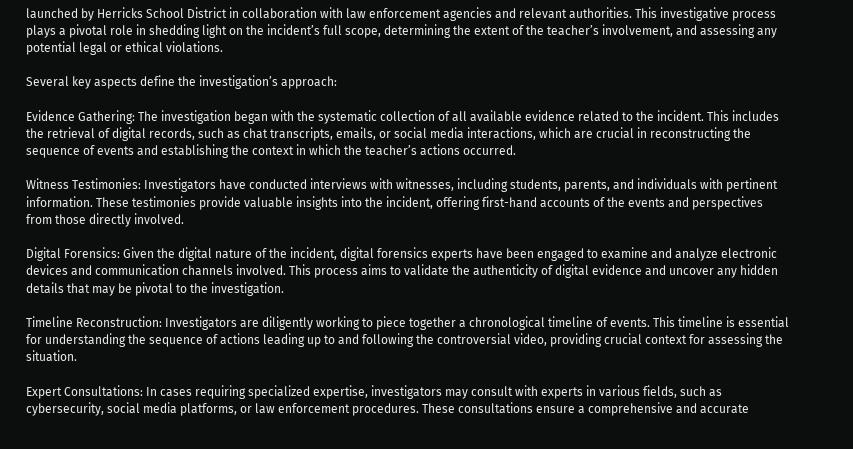launched by Herricks School District in collaboration with law enforcement agencies and relevant authorities. This investigative process plays a pivotal role in shedding light on the incident’s full scope, determining the extent of the teacher’s involvement, and assessing any potential legal or ethical violations.

Several key aspects define the investigation’s approach:

Evidence Gathering: The investigation began with the systematic collection of all available evidence related to the incident. This includes the retrieval of digital records, such as chat transcripts, emails, or social media interactions, which are crucial in reconstructing the sequence of events and establishing the context in which the teacher’s actions occurred.

Witness Testimonies: Investigators have conducted interviews with witnesses, including students, parents, and individuals with pertinent information. These testimonies provide valuable insights into the incident, offering first-hand accounts of the events and perspectives from those directly involved.

Digital Forensics: Given the digital nature of the incident, digital forensics experts have been engaged to examine and analyze electronic devices and communication channels involved. This process aims to validate the authenticity of digital evidence and uncover any hidden details that may be pivotal to the investigation.

Timeline Reconstruction: Investigators are diligently working to piece together a chronological timeline of events. This timeline is essential for understanding the sequence of actions leading up to and following the controversial video, providing crucial context for assessing the situation.

Expert Consultations: In cases requiring specialized expertise, investigators may consult with experts in various fields, such as cybersecurity, social media platforms, or law enforcement procedures. These consultations ensure a comprehensive and accurate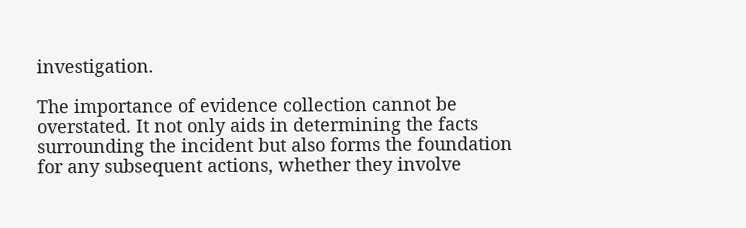investigation.

The importance of evidence collection cannot be overstated. It not only aids in determining the facts surrounding the incident but also forms the foundation for any subsequent actions, whether they involve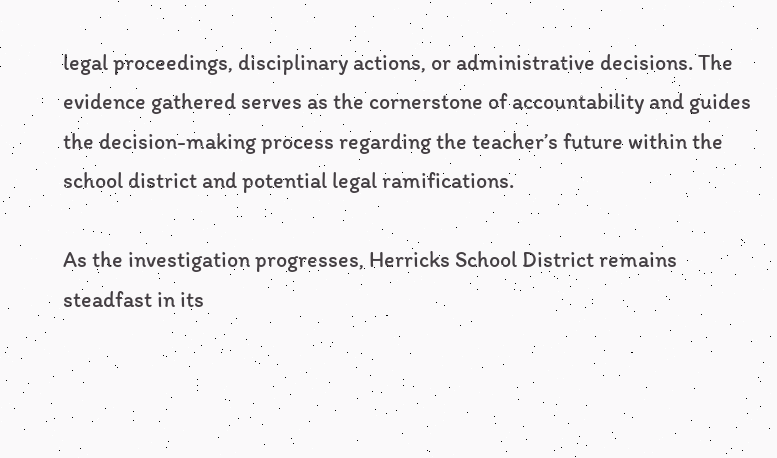legal proceedings, disciplinary actions, or administrative decisions. The evidence gathered serves as the cornerstone of accountability and guides the decision-making process regarding the teacher’s future within the school district and potential legal ramifications.

As the investigation progresses, Herricks School District remains steadfast in its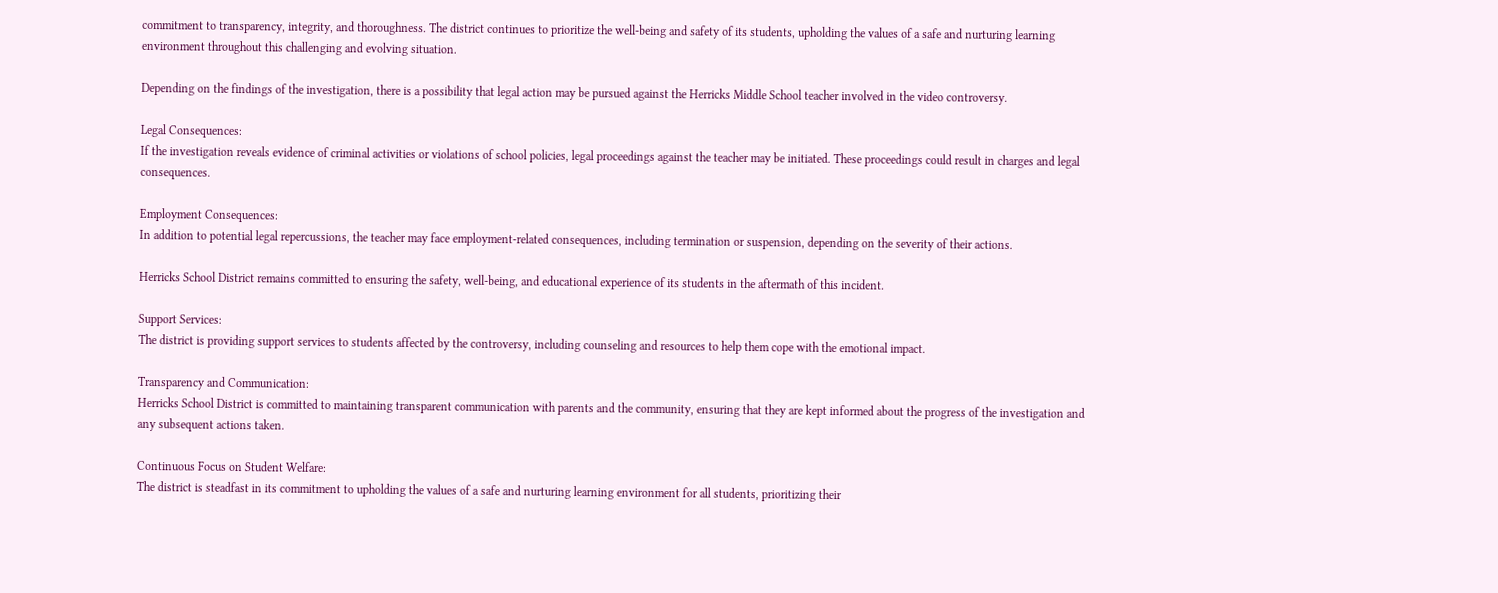commitment to transparency, integrity, and thoroughness. The district continues to prioritize the well-being and safety of its students, upholding the values of a safe and nurturing learning environment throughout this challenging and evolving situation.

Depending on the findings of the investigation, there is a possibility that legal action may be pursued against the Herricks Middle School teacher involved in the video controversy.

Legal Consequences:
If the investigation reveals evidence of criminal activities or violations of school policies, legal proceedings against the teacher may be initiated. These proceedings could result in charges and legal consequences.

Employment Consequences:
In addition to potential legal repercussions, the teacher may face employment-related consequences, including termination or suspension, depending on the severity of their actions.

Herricks School District remains committed to ensuring the safety, well-being, and educational experience of its students in the aftermath of this incident.

Support Services:
The district is providing support services to students affected by the controversy, including counseling and resources to help them cope with the emotional impact.

Transparency and Communication:
Herricks School District is committed to maintaining transparent communication with parents and the community, ensuring that they are kept informed about the progress of the investigation and any subsequent actions taken.

Continuous Focus on Student Welfare:
The district is steadfast in its commitment to upholding the values of a safe and nurturing learning environment for all students, prioritizing their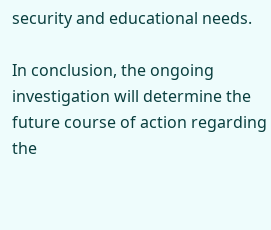security and educational needs.

In conclusion, the ongoing investigation will determine the future course of action regarding the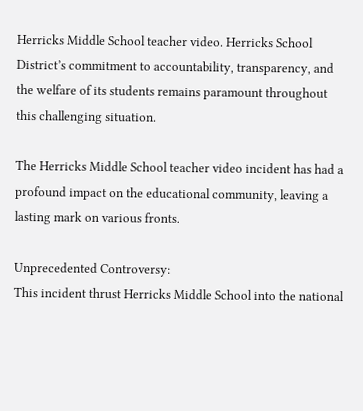Herricks Middle School teacher video. Herricks School District’s commitment to accountability, transparency, and the welfare of its students remains paramount throughout this challenging situation.

The Herricks Middle School teacher video incident has had a profound impact on the educational community, leaving a lasting mark on various fronts.

Unprecedented Controversy:
This incident thrust Herricks Middle School into the national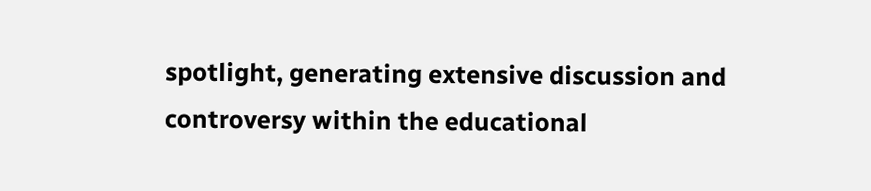spotlight, generating extensive discussion and controversy within the educational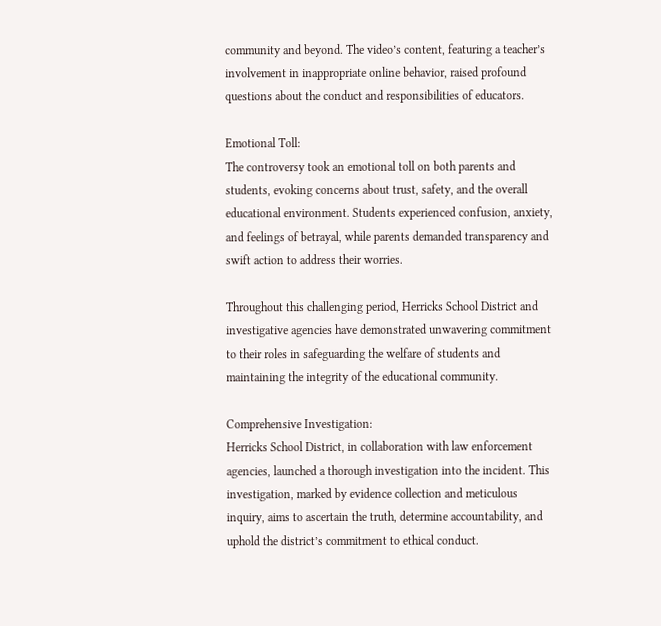community and beyond. The video’s content, featuring a teacher’s involvement in inappropriate online behavior, raised profound questions about the conduct and responsibilities of educators.

Emotional Toll:
The controversy took an emotional toll on both parents and students, evoking concerns about trust, safety, and the overall educational environment. Students experienced confusion, anxiety, and feelings of betrayal, while parents demanded transparency and swift action to address their worries.

Throughout this challenging period, Herricks School District and investigative agencies have demonstrated unwavering commitment to their roles in safeguarding the welfare of students and maintaining the integrity of the educational community.

Comprehensive Investigation:
Herricks School District, in collaboration with law enforcement agencies, launched a thorough investigation into the incident. This investigation, marked by evidence collection and meticulous inquiry, aims to ascertain the truth, determine accountability, and uphold the district’s commitment to ethical conduct.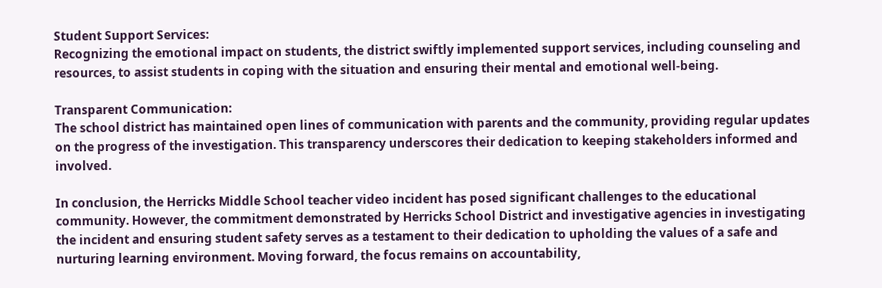Student Support Services:
Recognizing the emotional impact on students, the district swiftly implemented support services, including counseling and resources, to assist students in coping with the situation and ensuring their mental and emotional well-being.

Transparent Communication:
The school district has maintained open lines of communication with parents and the community, providing regular updates on the progress of the investigation. This transparency underscores their dedication to keeping stakeholders informed and involved.

In conclusion, the Herricks Middle School teacher video incident has posed significant challenges to the educational community. However, the commitment demonstrated by Herricks School District and investigative agencies in investigating the incident and ensuring student safety serves as a testament to their dedication to upholding the values of a safe and nurturing learning environment. Moving forward, the focus remains on accountability,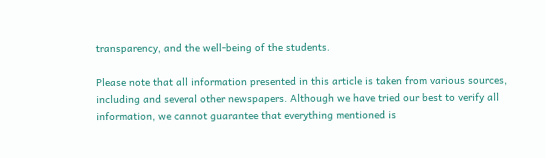transparency, and the well-being of the students.

Please note that all information presented in this article is taken from various sources, including and several other newspapers. Although we have tried our best to verify all information, we cannot guarantee that everything mentioned is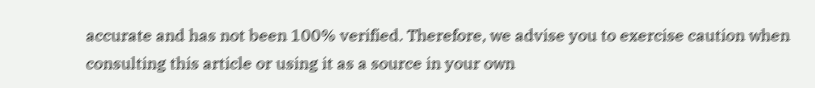accurate and has not been 100% verified. Therefore, we advise you to exercise caution when consulting this article or using it as a source in your own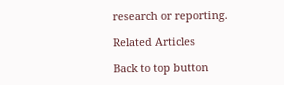research or reporting.

Related Articles

Back to top button